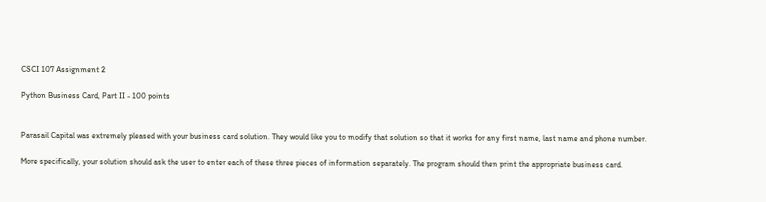CSCI 107 Assignment 2

Python Business Card, Part II - 100 points


Parasail Capital was extremely pleased with your business card solution. They would like you to modify that solution so that it works for any first name, last name and phone number.

More specifically, your solution should ask the user to enter each of these three pieces of information separately. The program should then print the appropriate business card.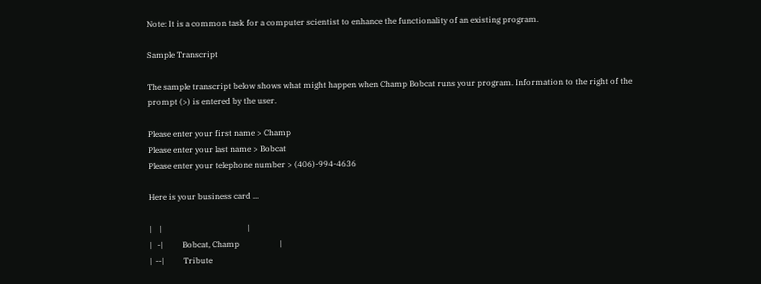Note: It is a common task for a computer scientist to enhance the functionality of an existing program.

Sample Transcript

The sample transcript below shows what might happen when Champ Bobcat runs your program. Information to the right of the prompt (>) is entered by the user.

Please enter your first name > Champ
Please enter your last name > Bobcat
Please enter your telephone number > (406)-994-4636

Here is your business card ...

|    |                                           |
|   -|          Bobcat, Champ                    |
|  --|          Tribute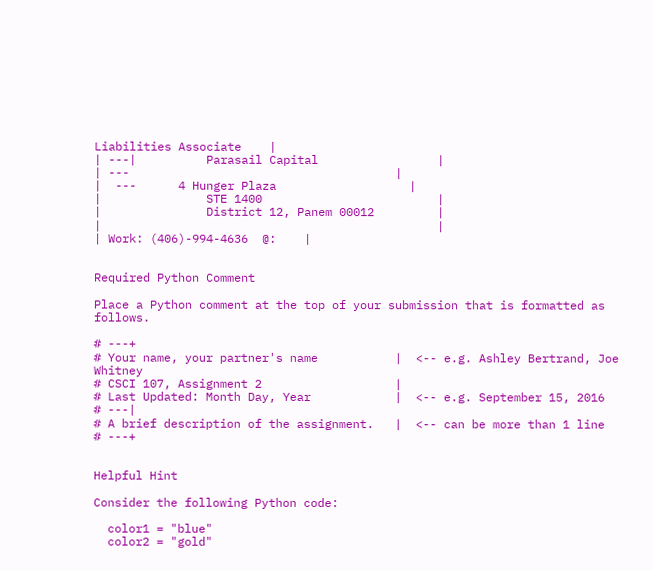Liabilities Associate    |
| ---|          Parasail Capital                 |
| ---                                      |
|  ---      4 Hunger Plaza                   |
|               STE 1400                         |
|               District 12, Panem 00012         |
|                                                |
| Work: (406)-994-4636  @:    |


Required Python Comment

Place a Python comment at the top of your submission that is formatted as follows.

# ---+
# Your name, your partner's name           |  <-- e.g. Ashley Bertrand, Joe Whitney
# CSCI 107, Assignment 2                   |
# Last Updated: Month Day, Year            |  <-- e.g. September 15, 2016
# ---|
# A brief description of the assignment.   |  <-- can be more than 1 line
# ---+


Helpful Hint

Consider the following Python code:

  color1 = "blue"
  color2 = "gold"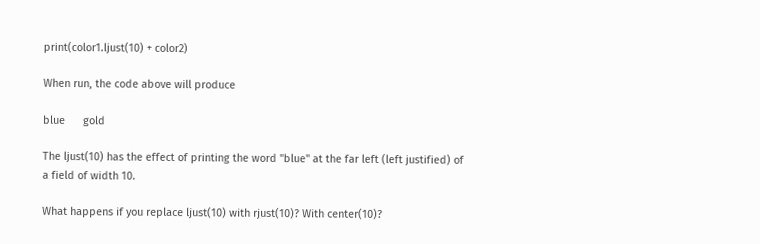print(color1.ljust(10) + color2)

When run, the code above will produce

blue      gold

The ljust(10) has the effect of printing the word "blue" at the far left (left justified) of a field of width 10.

What happens if you replace ljust(10) with rjust(10)? With center(10)?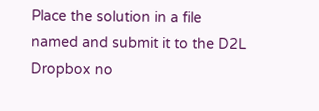Place the solution in a file named and submit it to the D2L Dropbox no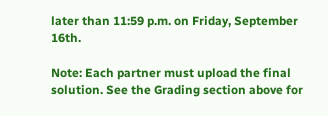later than 11:59 p.m. on Friday, September 16th.

Note: Each partner must upload the final solution. See the Grading section above for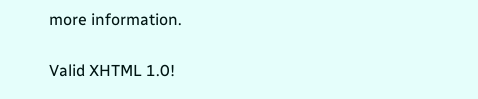more information.

Valid XHTML 1.0!